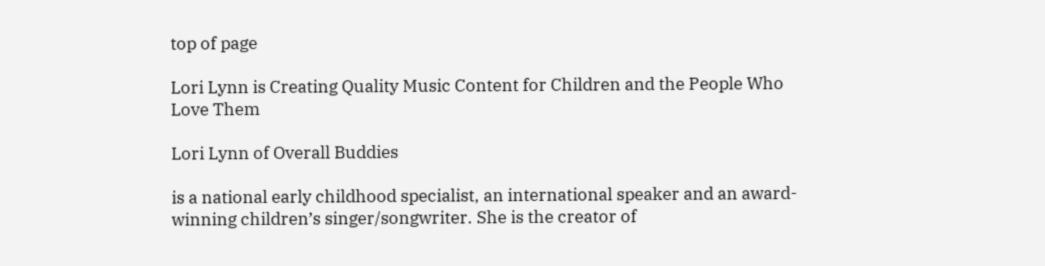top of page

Lori Lynn is Creating Quality Music Content for Children and the People Who Love Them

Lori Lynn of Overall Buddies

is a national early childhood specialist, an international speaker and an award-winning children’s singer/songwriter. She is the creator of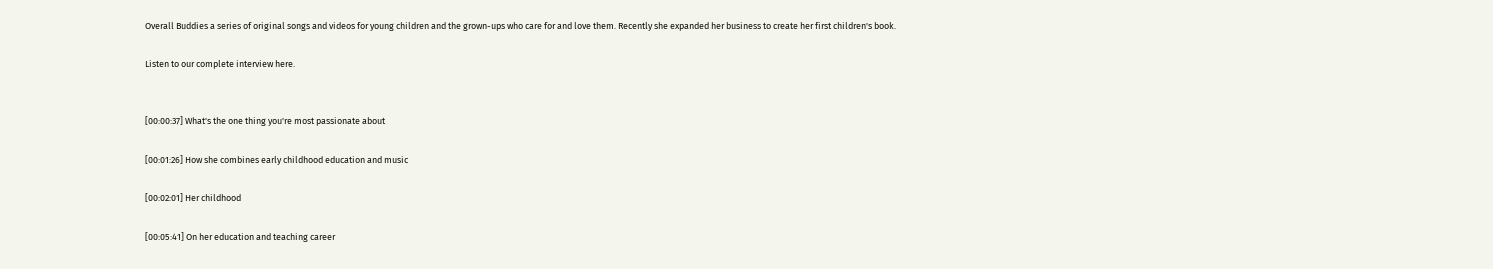Overall Buddies a series of original songs and videos for young children and the grown-ups who care for and love them. Recently she expanded her business to create her first children's book.

Listen to our complete interview here.


[00:00:37] What's the one thing you're most passionate about

[00:01:26] How she combines early childhood education and music

[00:02:01] Her childhood

[00:05:41] On her education and teaching career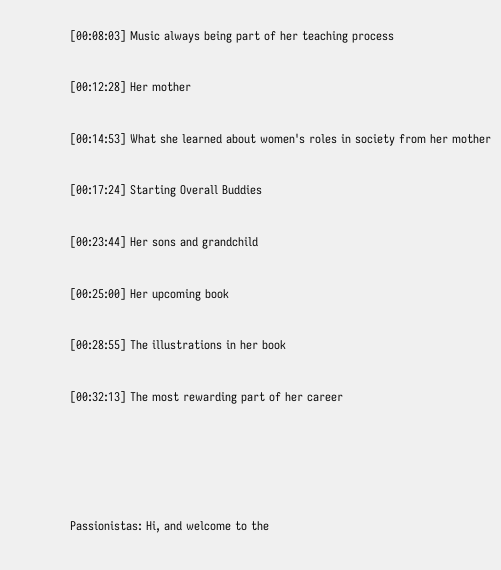[00:08:03] Music always being part of her teaching process

[00:12:28] Her mother

[00:14:53] What she learned about women's roles in society from her mother

[00:17:24] Starting Overall Buddies

[00:23:44] Her sons and grandchild

[00:25:00] Her upcoming book

[00:28:55] The illustrations in her book

[00:32:13] The most rewarding part of her career




Passionistas: Hi, and welcome to the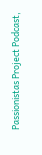Passionistas Project Podcast,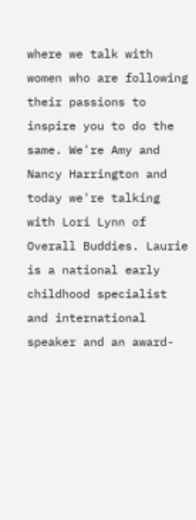where we talk with women who are following their passions to inspire you to do the same. We're Amy and Nancy Harrington and today we're talking with Lori Lynn of Overall Buddies. Laurie is a national early childhood specialist and international speaker and an award-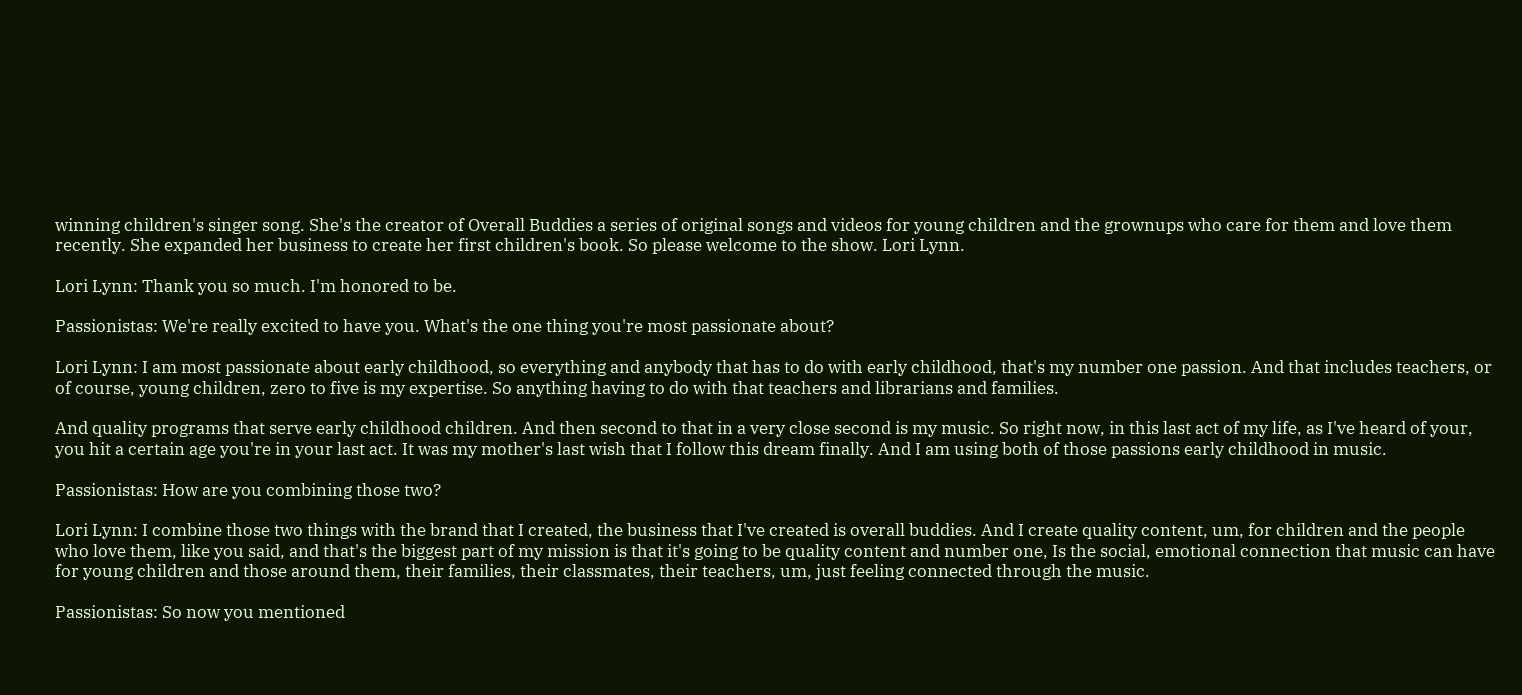winning children's singer song. She's the creator of Overall Buddies a series of original songs and videos for young children and the grownups who care for them and love them recently. She expanded her business to create her first children's book. So please welcome to the show. Lori Lynn.

Lori Lynn: Thank you so much. I'm honored to be.

Passionistas: We're really excited to have you. What's the one thing you're most passionate about?

Lori Lynn: I am most passionate about early childhood, so everything and anybody that has to do with early childhood, that's my number one passion. And that includes teachers, or of course, young children, zero to five is my expertise. So anything having to do with that teachers and librarians and families.

And quality programs that serve early childhood children. And then second to that in a very close second is my music. So right now, in this last act of my life, as I've heard of your, you hit a certain age you're in your last act. It was my mother's last wish that I follow this dream finally. And I am using both of those passions early childhood in music.

Passionistas: How are you combining those two?

Lori Lynn: I combine those two things with the brand that I created, the business that I've created is overall buddies. And I create quality content, um, for children and the people who love them, like you said, and that's the biggest part of my mission is that it's going to be quality content and number one, Is the social, emotional connection that music can have for young children and those around them, their families, their classmates, their teachers, um, just feeling connected through the music.

Passionistas: So now you mentioned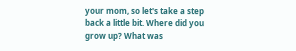your mom, so let's take a step back a little bit. Where did you grow up? What was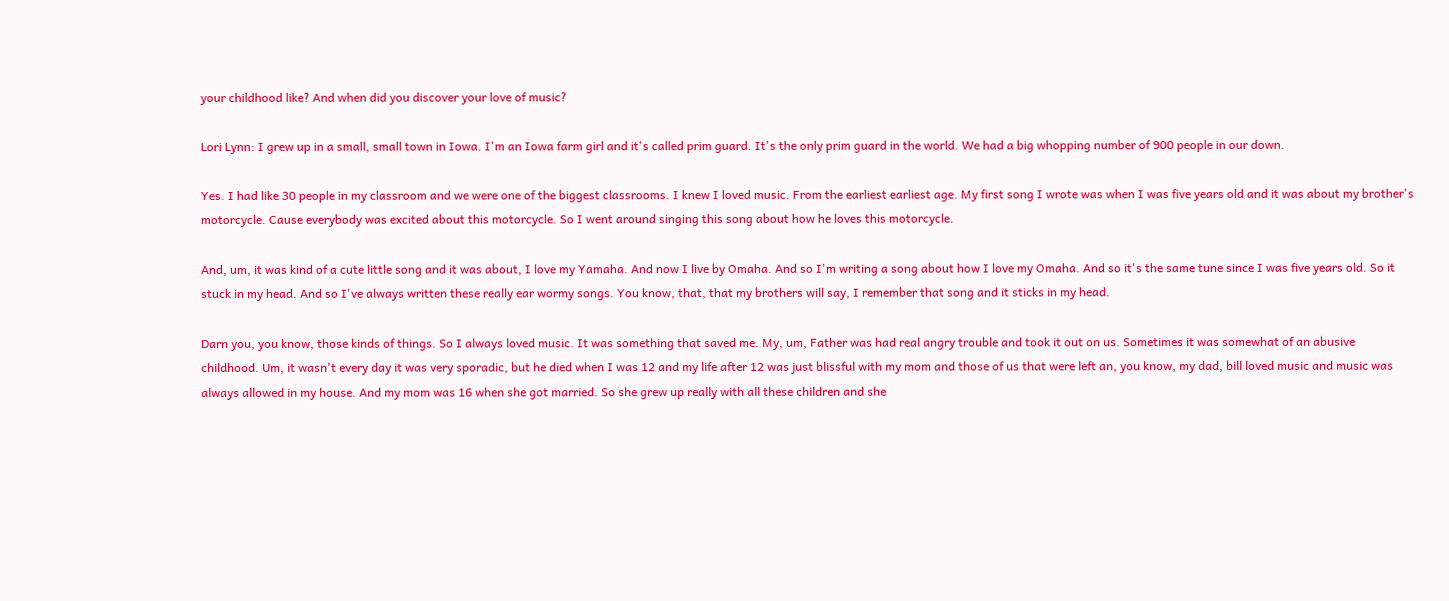your childhood like? And when did you discover your love of music?

Lori Lynn: I grew up in a small, small town in Iowa. I'm an Iowa farm girl and it's called prim guard. It's the only prim guard in the world. We had a big whopping number of 900 people in our down.

Yes. I had like 30 people in my classroom and we were one of the biggest classrooms. I knew I loved music. From the earliest earliest age. My first song I wrote was when I was five years old and it was about my brother's motorcycle. Cause everybody was excited about this motorcycle. So I went around singing this song about how he loves this motorcycle.

And, um, it was kind of a cute little song and it was about, I love my Yamaha. And now I live by Omaha. And so I'm writing a song about how I love my Omaha. And so it's the same tune since I was five years old. So it stuck in my head. And so I've always written these really ear wormy songs. You know, that, that my brothers will say, I remember that song and it sticks in my head.

Darn you, you know, those kinds of things. So I always loved music. It was something that saved me. My, um, Father was had real angry trouble and took it out on us. Sometimes it was somewhat of an abusive childhood. Um, it wasn't every day it was very sporadic, but he died when I was 12 and my life after 12 was just blissful with my mom and those of us that were left an, you know, my dad, bill loved music and music was always allowed in my house. And my mom was 16 when she got married. So she grew up really with all these children and she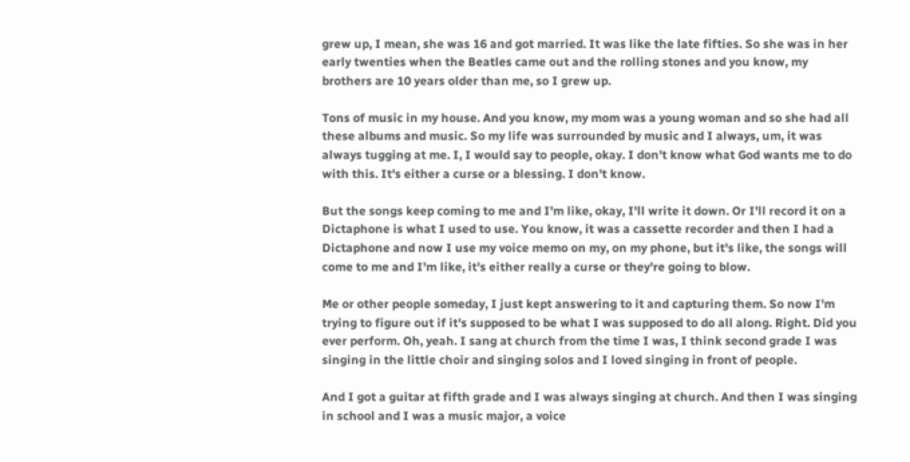grew up, I mean, she was 16 and got married. It was like the late fifties. So she was in her early twenties when the Beatles came out and the rolling stones and you know, my brothers are 10 years older than me, so I grew up.

Tons of music in my house. And you know, my mom was a young woman and so she had all these albums and music. So my life was surrounded by music and I always, um, it was always tugging at me. I, I would say to people, okay. I don't know what God wants me to do with this. It's either a curse or a blessing. I don't know.

But the songs keep coming to me and I'm like, okay, I'll write it down. Or I'll record it on a Dictaphone is what I used to use. You know, it was a cassette recorder and then I had a Dictaphone and now I use my voice memo on my, on my phone, but it's like, the songs will come to me and I'm like, it's either really a curse or they're going to blow.

Me or other people someday, I just kept answering to it and capturing them. So now I'm trying to figure out if it's supposed to be what I was supposed to do all along. Right. Did you ever perform. Oh, yeah. I sang at church from the time I was, I think second grade I was singing in the little choir and singing solos and I loved singing in front of people.

And I got a guitar at fifth grade and I was always singing at church. And then I was singing in school and I was a music major, a voice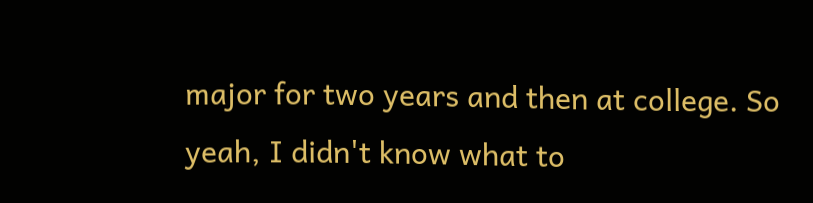major for two years and then at college. So yeah, I didn't know what to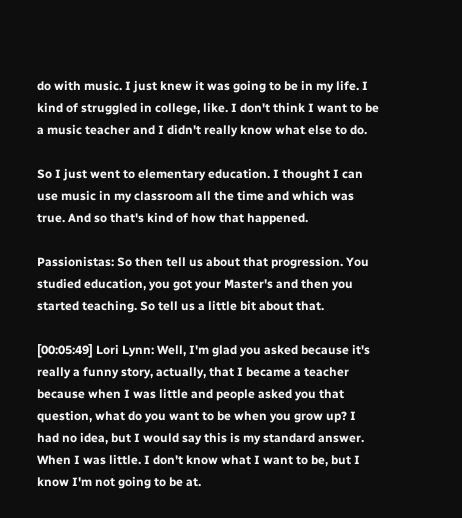do with music. I just knew it was going to be in my life. I kind of struggled in college, like. I don't think I want to be a music teacher and I didn't really know what else to do.

So I just went to elementary education. I thought I can use music in my classroom all the time and which was true. And so that's kind of how that happened.

Passionistas: So then tell us about that progression. You studied education, you got your Master's and then you started teaching. So tell us a little bit about that.

[00:05:49] Lori Lynn: Well, I'm glad you asked because it's really a funny story, actually, that I became a teacher because when I was little and people asked you that question, what do you want to be when you grow up? I had no idea, but I would say this is my standard answer. When I was little. I don't know what I want to be, but I know I'm not going to be at.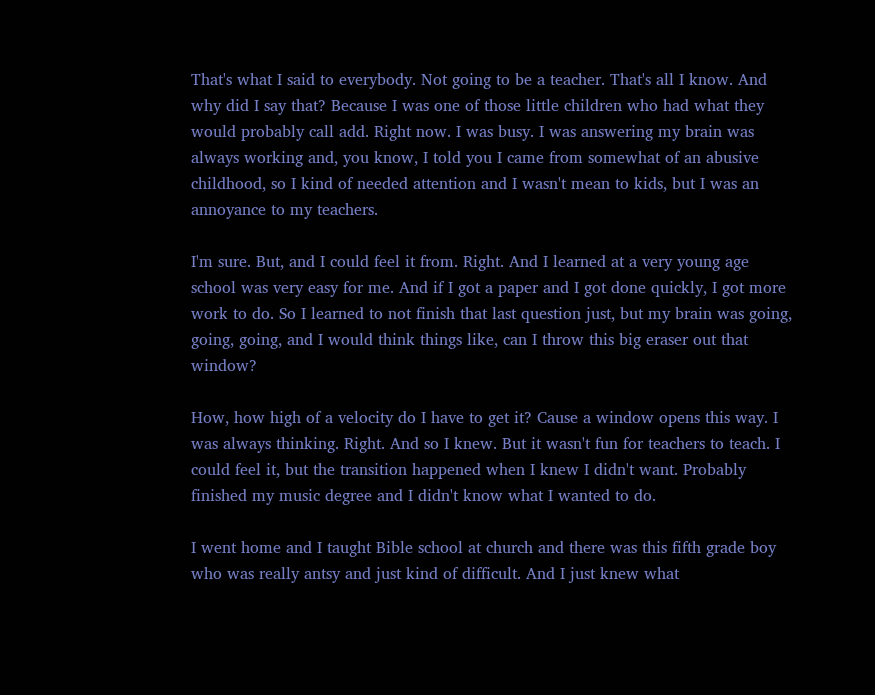That's what I said to everybody. Not going to be a teacher. That's all I know. And why did I say that? Because I was one of those little children who had what they would probably call add. Right now. I was busy. I was answering my brain was always working and, you know, I told you I came from somewhat of an abusive childhood, so I kind of needed attention and I wasn't mean to kids, but I was an annoyance to my teachers.

I'm sure. But, and I could feel it from. Right. And I learned at a very young age school was very easy for me. And if I got a paper and I got done quickly, I got more work to do. So I learned to not finish that last question just, but my brain was going, going, going, and I would think things like, can I throw this big eraser out that window?

How, how high of a velocity do I have to get it? Cause a window opens this way. I was always thinking. Right. And so I knew. But it wasn't fun for teachers to teach. I could feel it, but the transition happened when I knew I didn't want. Probably finished my music degree and I didn't know what I wanted to do.

I went home and I taught Bible school at church and there was this fifth grade boy who was really antsy and just kind of difficult. And I just knew what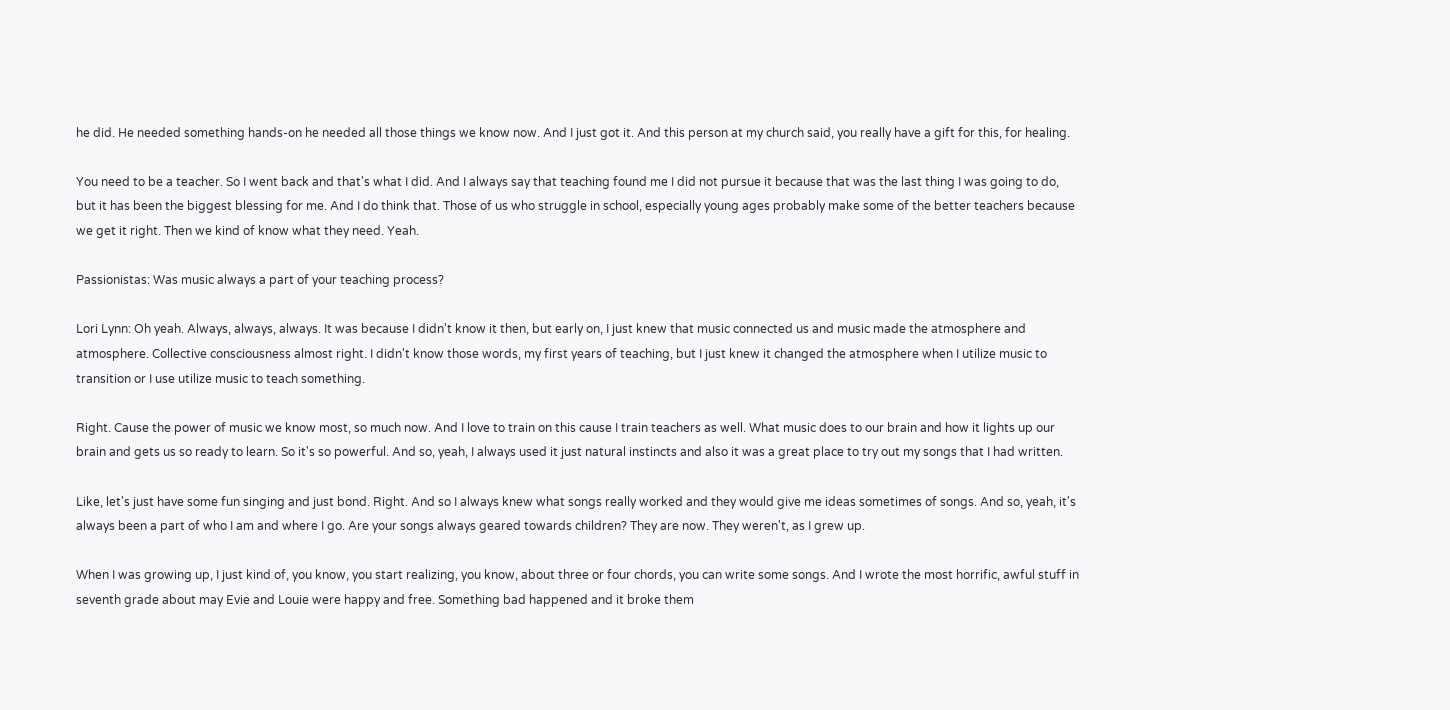he did. He needed something hands-on he needed all those things we know now. And I just got it. And this person at my church said, you really have a gift for this, for healing.

You need to be a teacher. So I went back and that's what I did. And I always say that teaching found me I did not pursue it because that was the last thing I was going to do, but it has been the biggest blessing for me. And I do think that. Those of us who struggle in school, especially young ages probably make some of the better teachers because we get it right. Then we kind of know what they need. Yeah.

Passionistas: Was music always a part of your teaching process?

Lori Lynn: Oh yeah. Always, always, always. It was because I didn't know it then, but early on, I just knew that music connected us and music made the atmosphere and atmosphere. Collective consciousness almost right. I didn't know those words, my first years of teaching, but I just knew it changed the atmosphere when I utilize music to transition or I use utilize music to teach something.

Right. Cause the power of music we know most, so much now. And I love to train on this cause I train teachers as well. What music does to our brain and how it lights up our brain and gets us so ready to learn. So it's so powerful. And so, yeah, I always used it just natural instincts and also it was a great place to try out my songs that I had written.

Like, let's just have some fun singing and just bond. Right. And so I always knew what songs really worked and they would give me ideas sometimes of songs. And so, yeah, it's always been a part of who I am and where I go. Are your songs always geared towards children? They are now. They weren't, as I grew up.

When I was growing up, I just kind of, you know, you start realizing, you know, about three or four chords, you can write some songs. And I wrote the most horrific, awful stuff in seventh grade about may Evie and Louie were happy and free. Something bad happened and it broke them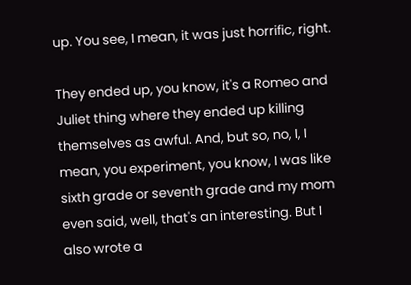up. You see, I mean, it was just horrific, right.

They ended up, you know, it's a Romeo and Juliet thing where they ended up killing themselves as awful. And, but so, no, I, I mean, you experiment, you know, I was like sixth grade or seventh grade and my mom even said, well, that's an interesting. But I also wrote a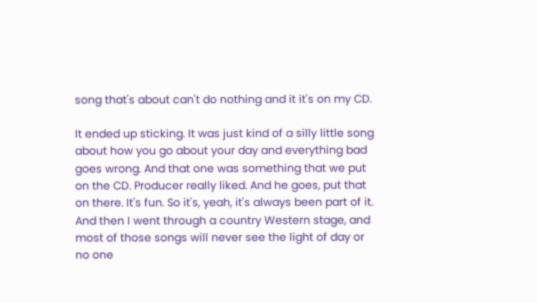song that's about can't do nothing and it it's on my CD.

It ended up sticking. It was just kind of a silly little song about how you go about your day and everything bad goes wrong. And that one was something that we put on the CD. Producer really liked. And he goes, put that on there. It's fun. So it's, yeah, it's always been part of it. And then I went through a country Western stage, and most of those songs will never see the light of day or no one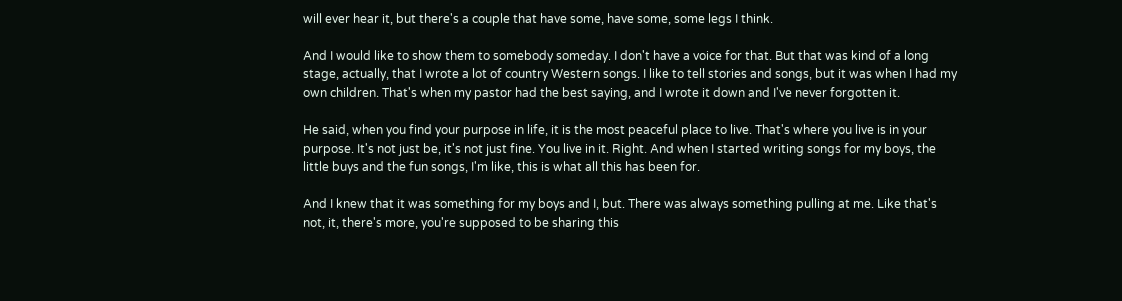will ever hear it, but there's a couple that have some, have some, some legs I think.

And I would like to show them to somebody someday. I don't have a voice for that. But that was kind of a long stage, actually, that I wrote a lot of country Western songs. I like to tell stories and songs, but it was when I had my own children. That's when my pastor had the best saying, and I wrote it down and I've never forgotten it.

He said, when you find your purpose in life, it is the most peaceful place to live. That's where you live is in your purpose. It's not just be, it's not just fine. You live in it. Right. And when I started writing songs for my boys, the little buys and the fun songs, I'm like, this is what all this has been for.

And I knew that it was something for my boys and I, but. There was always something pulling at me. Like that's not, it, there's more, you're supposed to be sharing this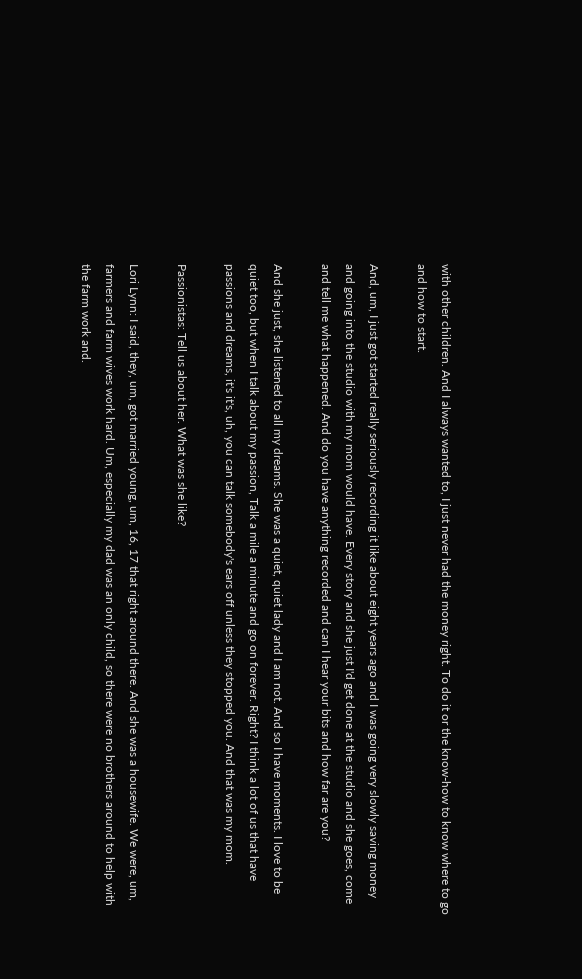with other children. And I always wanted to, I just never had the money right. To do it or the know-how to know where to go and how to start.

And, um, I just got started really seriously recording it like about eight years ago and I was going very slowly saving money and going into the studio with my mom would have. Every story and she just I'd get done at the studio and she goes, come and tell me what happened. And do you have anything recorded and can I hear your bits and how far are you?

And she just, she listened to all my dreams. She was a quiet, quiet lady and I am not. And so I have moments. I love to be quiet too, but when I talk about my passion, Talk a mile a minute and go on forever. Right? I think a lot of us that have passions and dreams, it's it's, uh, you can talk somebody's ears off unless they stopped you. And that was my mom.

Passionistas: Tell us about her. What was she like?

Lori Lynn: I said, they, um, got married young, um, 16, 17 that right around there. And she was a housewife. We were, um, farmers and farm wives work hard. Um, especially my dad was an only child, so there were no brothers around to help with the farm work and.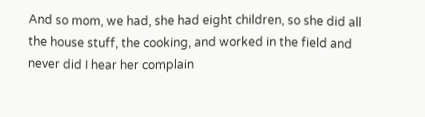And so mom, we had, she had eight children, so she did all the house stuff, the cooking, and worked in the field and never did I hear her complain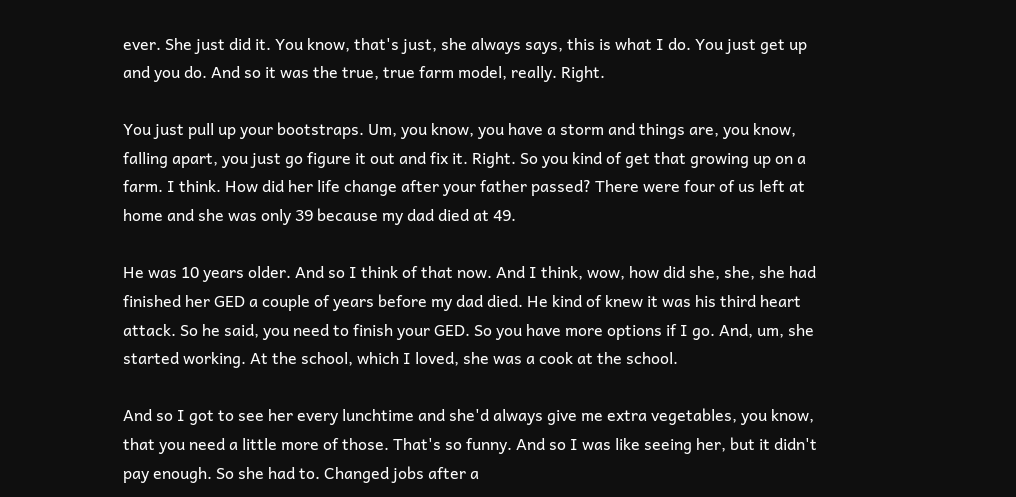ever. She just did it. You know, that's just, she always says, this is what I do. You just get up and you do. And so it was the true, true farm model, really. Right.

You just pull up your bootstraps. Um, you know, you have a storm and things are, you know, falling apart, you just go figure it out and fix it. Right. So you kind of get that growing up on a farm. I think. How did her life change after your father passed? There were four of us left at home and she was only 39 because my dad died at 49.

He was 10 years older. And so I think of that now. And I think, wow, how did she, she, she had finished her GED a couple of years before my dad died. He kind of knew it was his third heart attack. So he said, you need to finish your GED. So you have more options if I go. And, um, she started working. At the school, which I loved, she was a cook at the school.

And so I got to see her every lunchtime and she'd always give me extra vegetables, you know, that you need a little more of those. That's so funny. And so I was like seeing her, but it didn't pay enough. So she had to. Changed jobs after a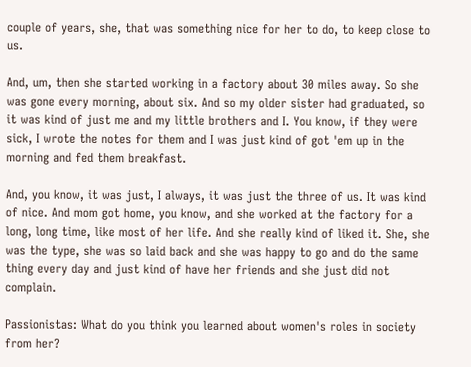couple of years, she, that was something nice for her to do, to keep close to us.

And, um, then she started working in a factory about 30 miles away. So she was gone every morning, about six. And so my older sister had graduated, so it was kind of just me and my little brothers and I. You know, if they were sick, I wrote the notes for them and I was just kind of got 'em up in the morning and fed them breakfast.

And, you know, it was just, I always, it was just the three of us. It was kind of nice. And mom got home, you know, and she worked at the factory for a long, long time, like most of her life. And she really kind of liked it. She, she was the type, she was so laid back and she was happy to go and do the same thing every day and just kind of have her friends and she just did not complain.

Passionistas: What do you think you learned about women's roles in society from her?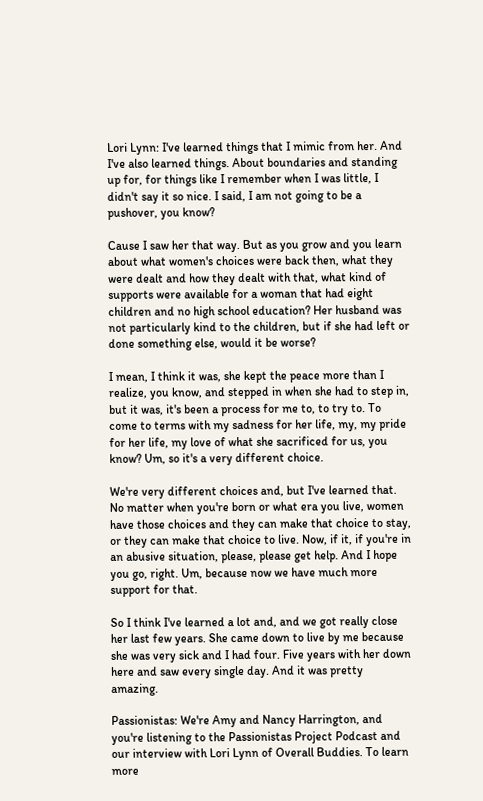Lori Lynn: I've learned things that I mimic from her. And I've also learned things. About boundaries and standing up for, for things like I remember when I was little, I didn't say it so nice. I said, I am not going to be a pushover, you know?

Cause I saw her that way. But as you grow and you learn about what women's choices were back then, what they were dealt and how they dealt with that, what kind of supports were available for a woman that had eight children and no high school education? Her husband was not particularly kind to the children, but if she had left or done something else, would it be worse?

I mean, I think it was, she kept the peace more than I realize, you know, and stepped in when she had to step in, but it was, it's been a process for me to, to try to. To come to terms with my sadness for her life, my, my pride for her life, my love of what she sacrificed for us, you know? Um, so it's a very different choice.

We're very different choices and, but I've learned that. No matter when you're born or what era you live, women have those choices and they can make that choice to stay, or they can make that choice to live. Now, if it, if you're in an abusive situation, please, please get help. And I hope you go, right. Um, because now we have much more support for that.

So I think I've learned a lot and, and we got really close her last few years. She came down to live by me because she was very sick and I had four. Five years with her down here and saw every single day. And it was pretty amazing.

Passionistas: We're Amy and Nancy Harrington, and you're listening to the Passionistas Project Podcast and our interview with Lori Lynn of Overall Buddies. To learn more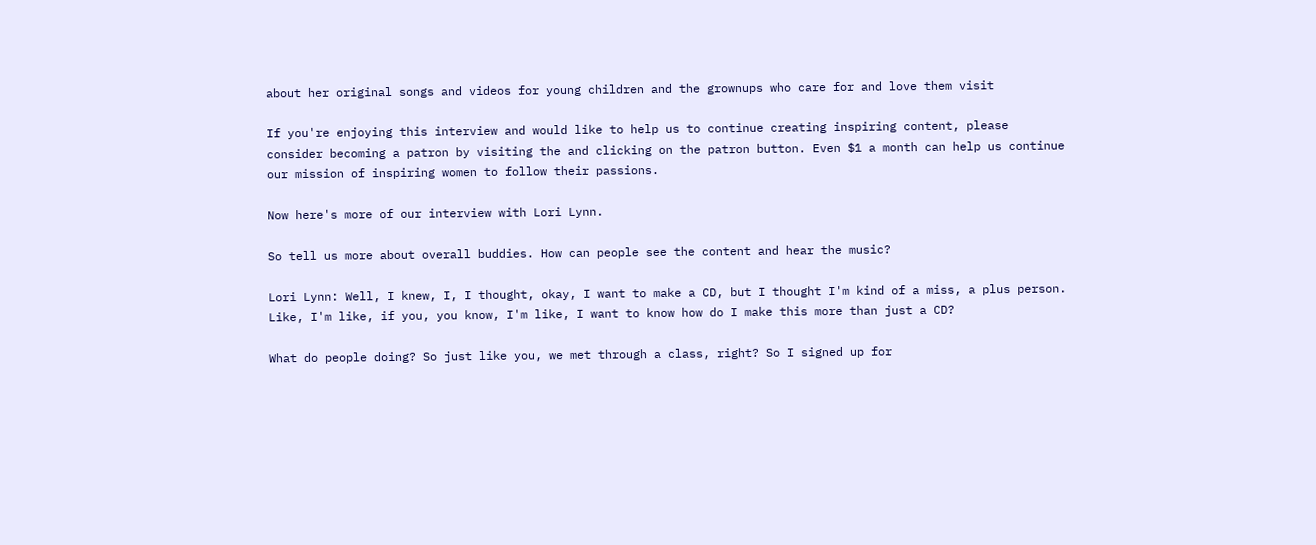about her original songs and videos for young children and the grownups who care for and love them visit

If you're enjoying this interview and would like to help us to continue creating inspiring content, please consider becoming a patron by visiting the and clicking on the patron button. Even $1 a month can help us continue our mission of inspiring women to follow their passions.

Now here's more of our interview with Lori Lynn.

So tell us more about overall buddies. How can people see the content and hear the music?

Lori Lynn: Well, I knew, I, I thought, okay, I want to make a CD, but I thought I'm kind of a miss, a plus person. Like, I'm like, if you, you know, I'm like, I want to know how do I make this more than just a CD?

What do people doing? So just like you, we met through a class, right? So I signed up for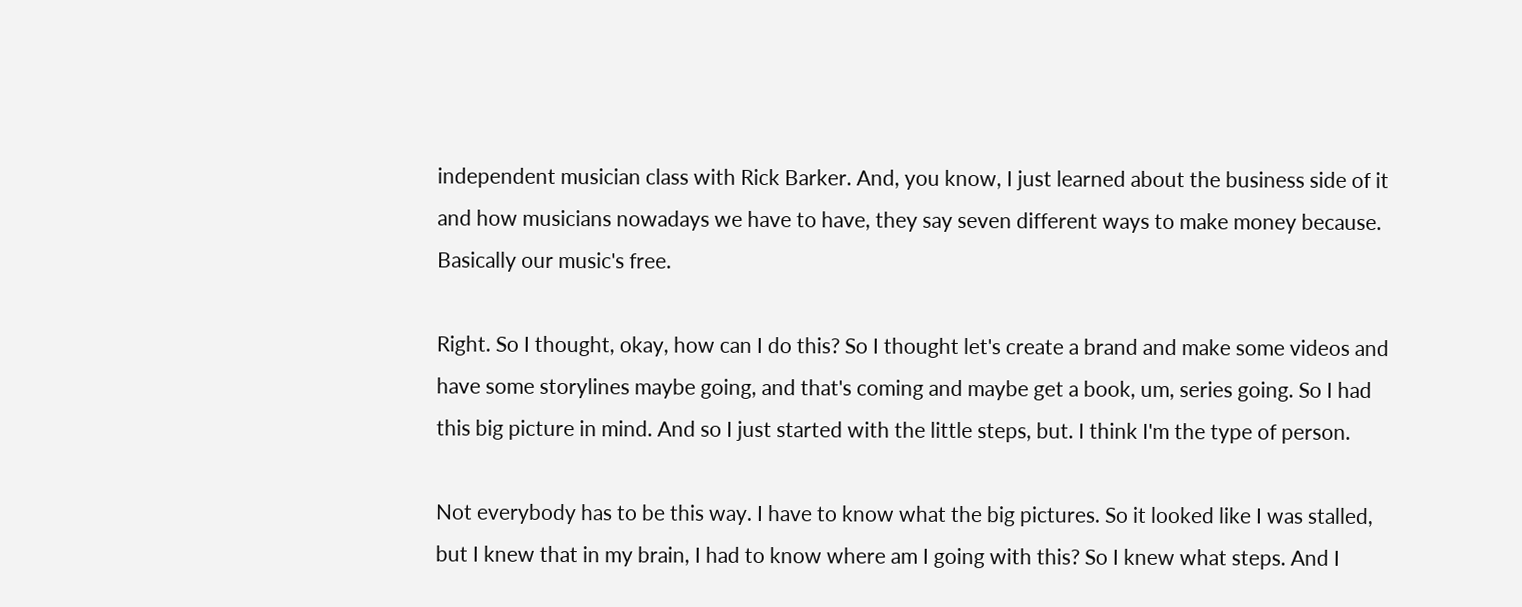independent musician class with Rick Barker. And, you know, I just learned about the business side of it and how musicians nowadays we have to have, they say seven different ways to make money because. Basically our music's free.

Right. So I thought, okay, how can I do this? So I thought let's create a brand and make some videos and have some storylines maybe going, and that's coming and maybe get a book, um, series going. So I had this big picture in mind. And so I just started with the little steps, but. I think I'm the type of person.

Not everybody has to be this way. I have to know what the big pictures. So it looked like I was stalled, but I knew that in my brain, I had to know where am I going with this? So I knew what steps. And I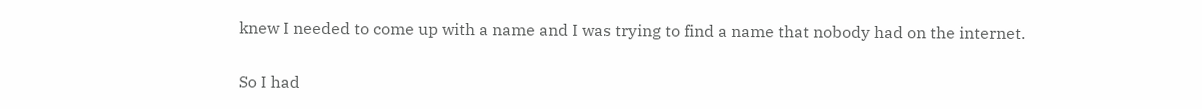knew I needed to come up with a name and I was trying to find a name that nobody had on the internet.

So I had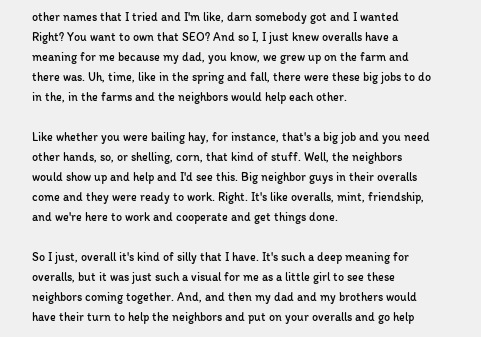other names that I tried and I'm like, darn somebody got and I wanted Right? You want to own that SEO? And so I, I just knew overalls have a meaning for me because my dad, you know, we grew up on the farm and there was. Uh, time, like in the spring and fall, there were these big jobs to do in the, in the farms and the neighbors would help each other.

Like whether you were bailing hay, for instance, that's a big job and you need other hands, so, or shelling, corn, that kind of stuff. Well, the neighbors would show up and help and I'd see this. Big neighbor guys in their overalls come and they were ready to work. Right. It's like overalls, mint, friendship, and we're here to work and cooperate and get things done.

So I just, overall it's kind of silly that I have. It's such a deep meaning for overalls, but it was just such a visual for me as a little girl to see these neighbors coming together. And, and then my dad and my brothers would have their turn to help the neighbors and put on your overalls and go help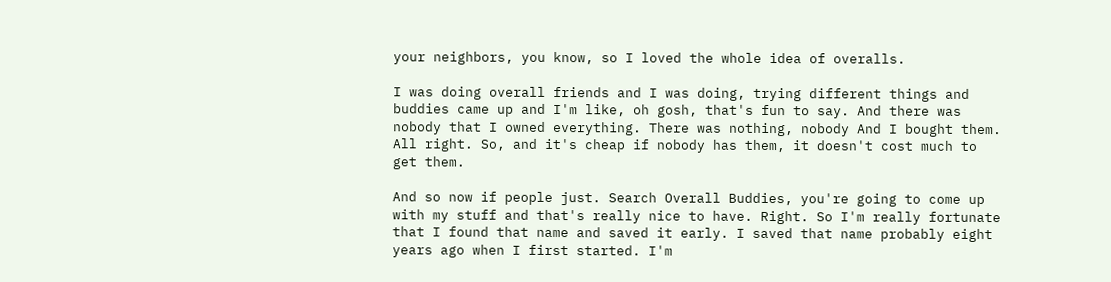your neighbors, you know, so I loved the whole idea of overalls.

I was doing overall friends and I was doing, trying different things and buddies came up and I'm like, oh gosh, that's fun to say. And there was nobody that I owned everything. There was nothing, nobody And I bought them. All right. So, and it's cheap if nobody has them, it doesn't cost much to get them.

And so now if people just. Search Overall Buddies, you're going to come up with my stuff and that's really nice to have. Right. So I'm really fortunate that I found that name and saved it early. I saved that name probably eight years ago when I first started. I'm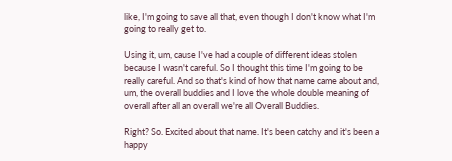like, I'm going to save all that, even though I don't know what I'm going to really get to.

Using it, um, cause I've had a couple of different ideas stolen because I wasn't careful. So I thought this time I'm going to be really careful. And so that's kind of how that name came about and, um, the overall buddies and I love the whole double meaning of overall after all an overall we're all Overall Buddies.

Right? So. Excited about that name. It's been catchy and it's been a happy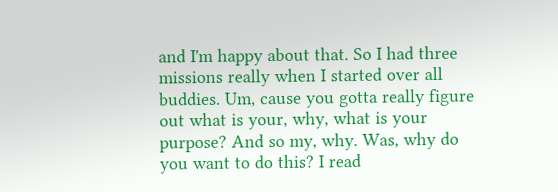and I'm happy about that. So I had three missions really when I started over all buddies. Um, cause you gotta really figure out what is your, why, what is your purpose? And so my, why. Was, why do you want to do this? I read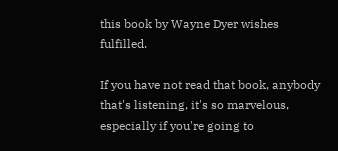this book by Wayne Dyer wishes fulfilled.

If you have not read that book, anybody that's listening, it's so marvelous, especially if you're going to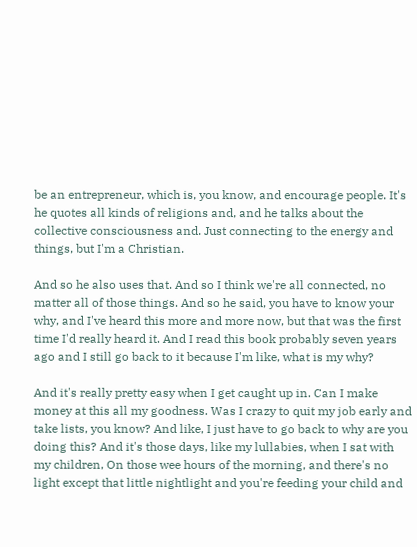be an entrepreneur, which is, you know, and encourage people. It's he quotes all kinds of religions and, and he talks about the collective consciousness and. Just connecting to the energy and things, but I'm a Christian.

And so he also uses that. And so I think we're all connected, no matter all of those things. And so he said, you have to know your why, and I've heard this more and more now, but that was the first time I'd really heard it. And I read this book probably seven years ago and I still go back to it because I'm like, what is my why?

And it's really pretty easy when I get caught up in. Can I make money at this all my goodness. Was I crazy to quit my job early and take lists, you know? And like, I just have to go back to why are you doing this? And it's those days, like my lullabies, when I sat with my children, On those wee hours of the morning, and there's no light except that little nightlight and you're feeding your child and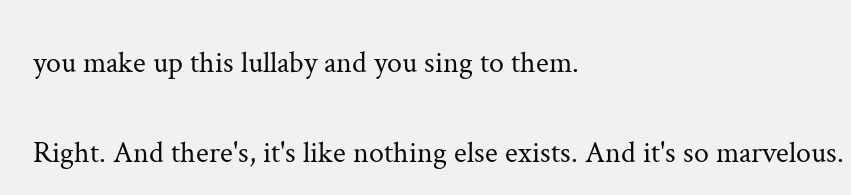you make up this lullaby and you sing to them.

Right. And there's, it's like nothing else exists. And it's so marvelous.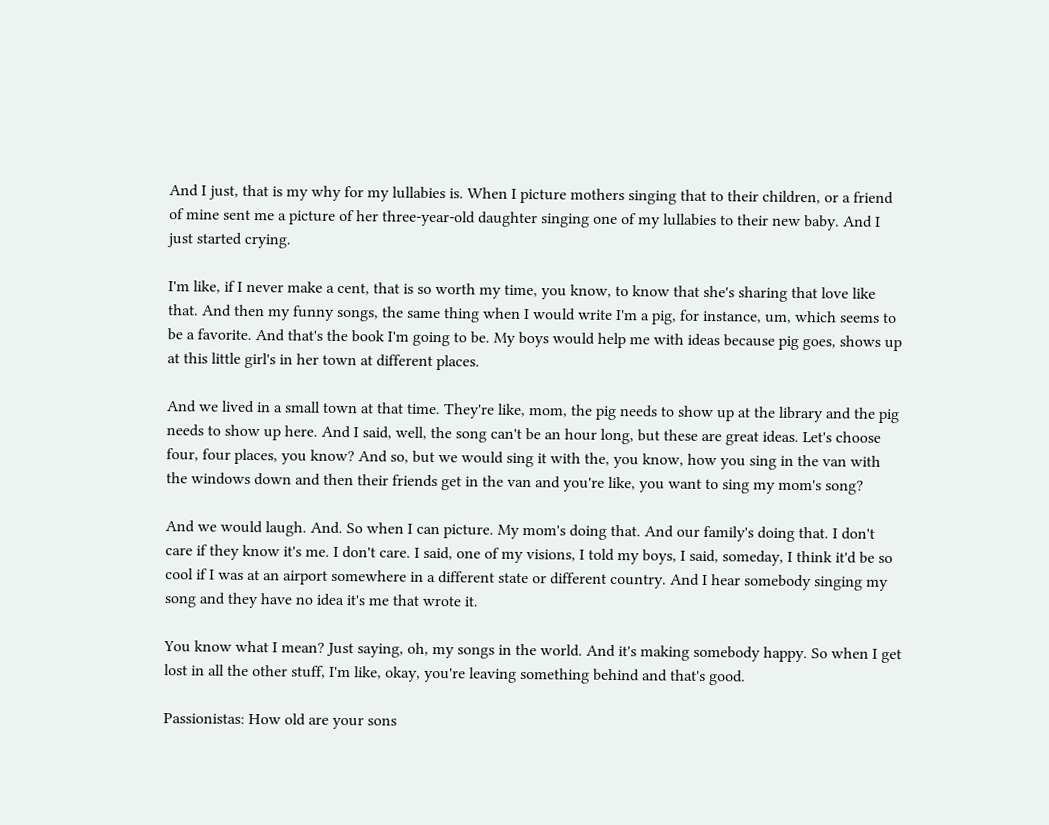And I just, that is my why for my lullabies is. When I picture mothers singing that to their children, or a friend of mine sent me a picture of her three-year-old daughter singing one of my lullabies to their new baby. And I just started crying.

I'm like, if I never make a cent, that is so worth my time, you know, to know that she's sharing that love like that. And then my funny songs, the same thing when I would write I'm a pig, for instance, um, which seems to be a favorite. And that's the book I'm going to be. My boys would help me with ideas because pig goes, shows up at this little girl's in her town at different places.

And we lived in a small town at that time. They're like, mom, the pig needs to show up at the library and the pig needs to show up here. And I said, well, the song can't be an hour long, but these are great ideas. Let's choose four, four places, you know? And so, but we would sing it with the, you know, how you sing in the van with the windows down and then their friends get in the van and you're like, you want to sing my mom's song?

And we would laugh. And. So when I can picture. My mom's doing that. And our family's doing that. I don't care if they know it's me. I don't care. I said, one of my visions, I told my boys, I said, someday, I think it'd be so cool if I was at an airport somewhere in a different state or different country. And I hear somebody singing my song and they have no idea it's me that wrote it.

You know what I mean? Just saying, oh, my songs in the world. And it's making somebody happy. So when I get lost in all the other stuff, I'm like, okay, you're leaving something behind and that's good.

Passionistas: How old are your sons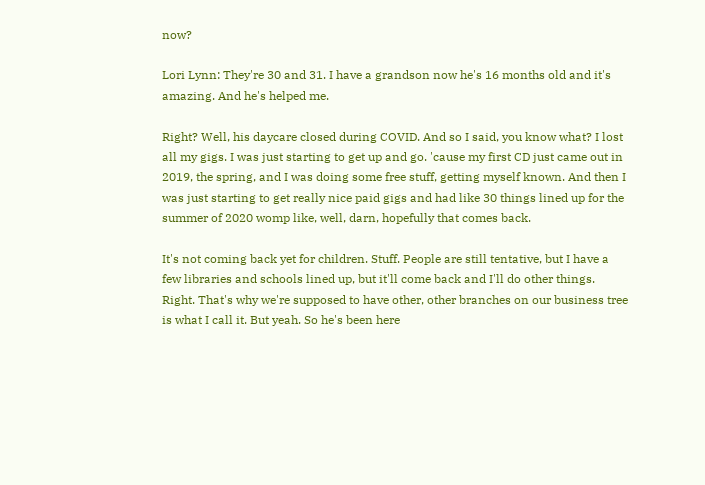now?

Lori Lynn: They're 30 and 31. I have a grandson now he's 16 months old and it's amazing. And he's helped me.

Right? Well, his daycare closed during COVID. And so I said, you know what? I lost all my gigs. I was just starting to get up and go. 'cause my first CD just came out in 2019, the spring, and I was doing some free stuff, getting myself known. And then I was just starting to get really nice paid gigs and had like 30 things lined up for the summer of 2020 womp like, well, darn, hopefully that comes back.

It's not coming back yet for children. Stuff. People are still tentative, but I have a few libraries and schools lined up, but it'll come back and I'll do other things. Right. That's why we're supposed to have other, other branches on our business tree is what I call it. But yeah. So he's been here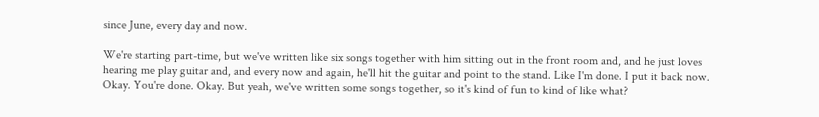since June, every day and now.

We're starting part-time, but we've written like six songs together with him sitting out in the front room and, and he just loves hearing me play guitar and, and every now and again, he'll hit the guitar and point to the stand. Like I'm done. I put it back now. Okay. You're done. Okay. But yeah, we've written some songs together, so it's kind of fun to kind of like what?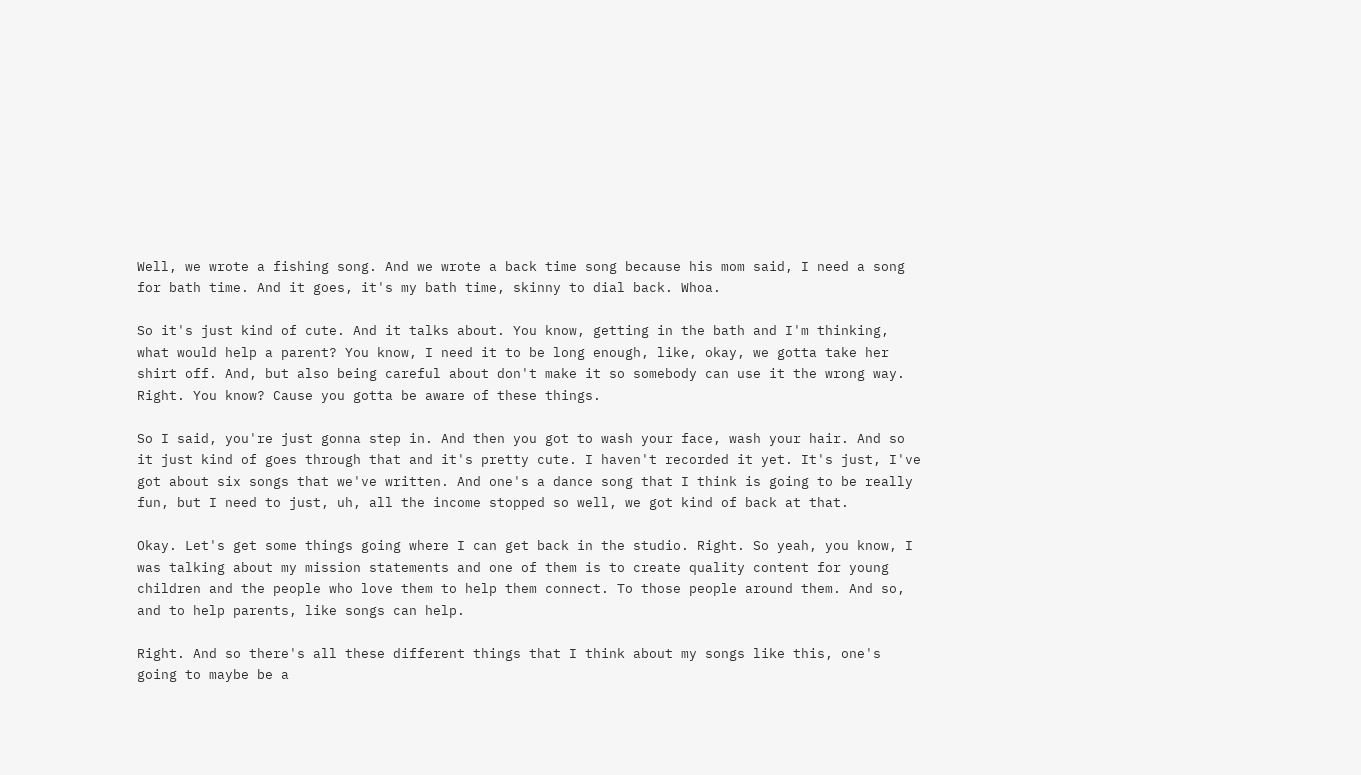Well, we wrote a fishing song. And we wrote a back time song because his mom said, I need a song for bath time. And it goes, it's my bath time, skinny to dial back. Whoa.

So it's just kind of cute. And it talks about. You know, getting in the bath and I'm thinking, what would help a parent? You know, I need it to be long enough, like, okay, we gotta take her shirt off. And, but also being careful about don't make it so somebody can use it the wrong way. Right. You know? Cause you gotta be aware of these things.

So I said, you're just gonna step in. And then you got to wash your face, wash your hair. And so it just kind of goes through that and it's pretty cute. I haven't recorded it yet. It's just, I've got about six songs that we've written. And one's a dance song that I think is going to be really fun, but I need to just, uh, all the income stopped so well, we got kind of back at that.

Okay. Let's get some things going where I can get back in the studio. Right. So yeah, you know, I was talking about my mission statements and one of them is to create quality content for young children and the people who love them to help them connect. To those people around them. And so, and to help parents, like songs can help.

Right. And so there's all these different things that I think about my songs like this, one's going to maybe be a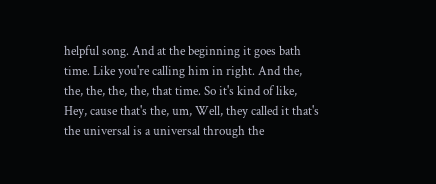helpful song. And at the beginning it goes bath time. Like you're calling him in right. And the, the, the, the, the, that time. So it's kind of like, Hey, cause that's the, um, Well, they called it that's the universal is a universal through the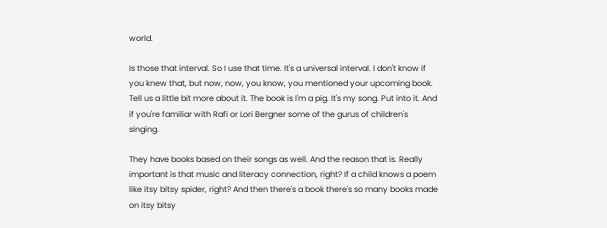world.

Is those that interval. So I use that time. It's a universal interval. I don't know if you knew that, but now, now, you know, you mentioned your upcoming book. Tell us a little bit more about it. The book is I'm a pig. It's my song. Put into it. And if you're familiar with Rafi or Lori Bergner some of the gurus of children's singing.

They have books based on their songs as well. And the reason that is. Really important is that music and literacy connection, right? If a child knows a poem like itsy bitsy spider, right? And then there's a book there's so many books made on itsy bitsy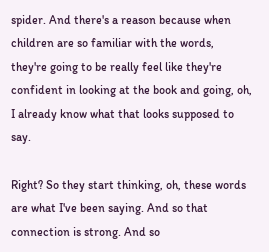spider. And there's a reason because when children are so familiar with the words, they're going to be really feel like they're confident in looking at the book and going, oh, I already know what that looks supposed to say.

Right? So they start thinking, oh, these words are what I've been saying. And so that connection is strong. And so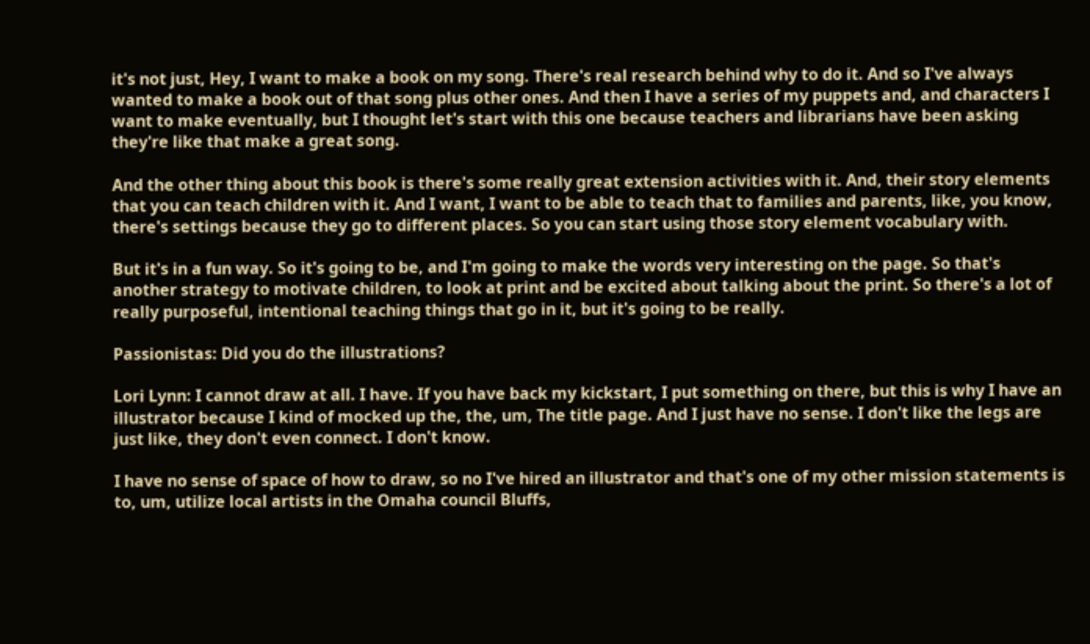it's not just, Hey, I want to make a book on my song. There's real research behind why to do it. And so I've always wanted to make a book out of that song plus other ones. And then I have a series of my puppets and, and characters I want to make eventually, but I thought let's start with this one because teachers and librarians have been asking they're like that make a great song.

And the other thing about this book is there's some really great extension activities with it. And, their story elements that you can teach children with it. And I want, I want to be able to teach that to families and parents, like, you know, there's settings because they go to different places. So you can start using those story element vocabulary with.

But it's in a fun way. So it's going to be, and I'm going to make the words very interesting on the page. So that's another strategy to motivate children, to look at print and be excited about talking about the print. So there's a lot of really purposeful, intentional teaching things that go in it, but it's going to be really.

Passionistas: Did you do the illustrations?

Lori Lynn: I cannot draw at all. I have. If you have back my kickstart, I put something on there, but this is why I have an illustrator because I kind of mocked up the, the, um, The title page. And I just have no sense. I don't like the legs are just like, they don't even connect. I don't know.

I have no sense of space of how to draw, so no I've hired an illustrator and that's one of my other mission statements is to, um, utilize local artists in the Omaha council Bluffs,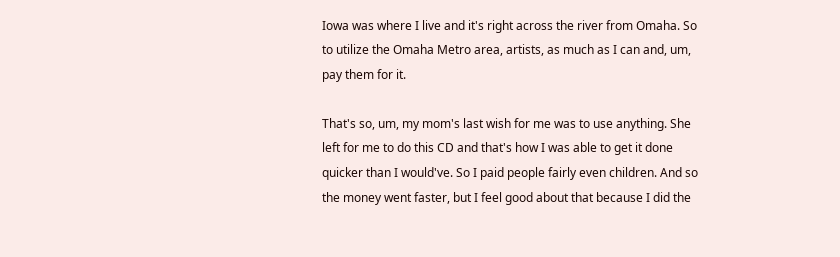Iowa was where I live and it's right across the river from Omaha. So to utilize the Omaha Metro area, artists, as much as I can and, um, pay them for it.

That's so, um, my mom's last wish for me was to use anything. She left for me to do this CD and that's how I was able to get it done quicker than I would've. So I paid people fairly even children. And so the money went faster, but I feel good about that because I did the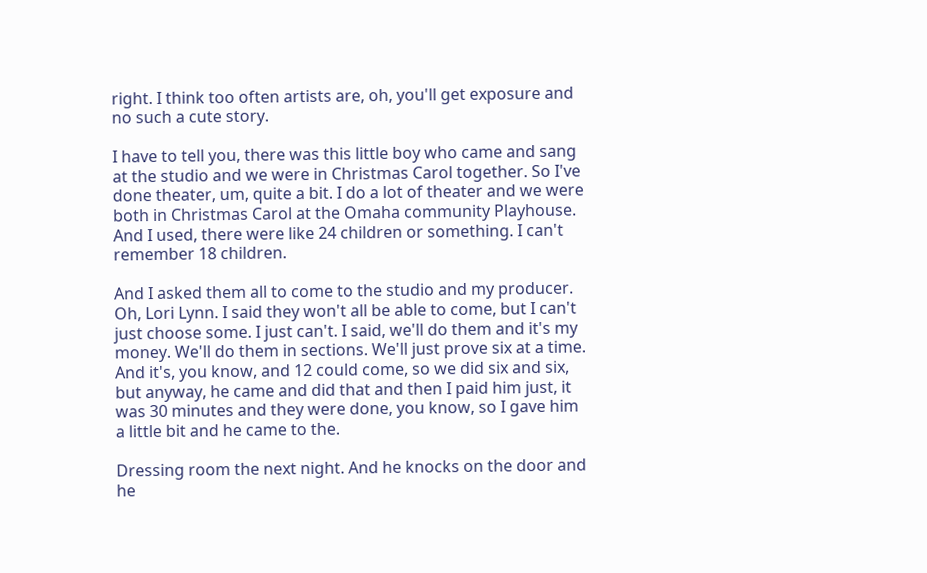right. I think too often artists are, oh, you'll get exposure and no such a cute story.

I have to tell you, there was this little boy who came and sang at the studio and we were in Christmas Carol together. So I've done theater, um, quite a bit. I do a lot of theater and we were both in Christmas Carol at the Omaha community Playhouse. And I used, there were like 24 children or something. I can't remember 18 children.

And I asked them all to come to the studio and my producer. Oh, Lori Lynn. I said they won't all be able to come, but I can't just choose some. I just can't. I said, we'll do them and it's my money. We'll do them in sections. We'll just prove six at a time. And it's, you know, and 12 could come, so we did six and six, but anyway, he came and did that and then I paid him just, it was 30 minutes and they were done, you know, so I gave him a little bit and he came to the.

Dressing room the next night. And he knocks on the door and he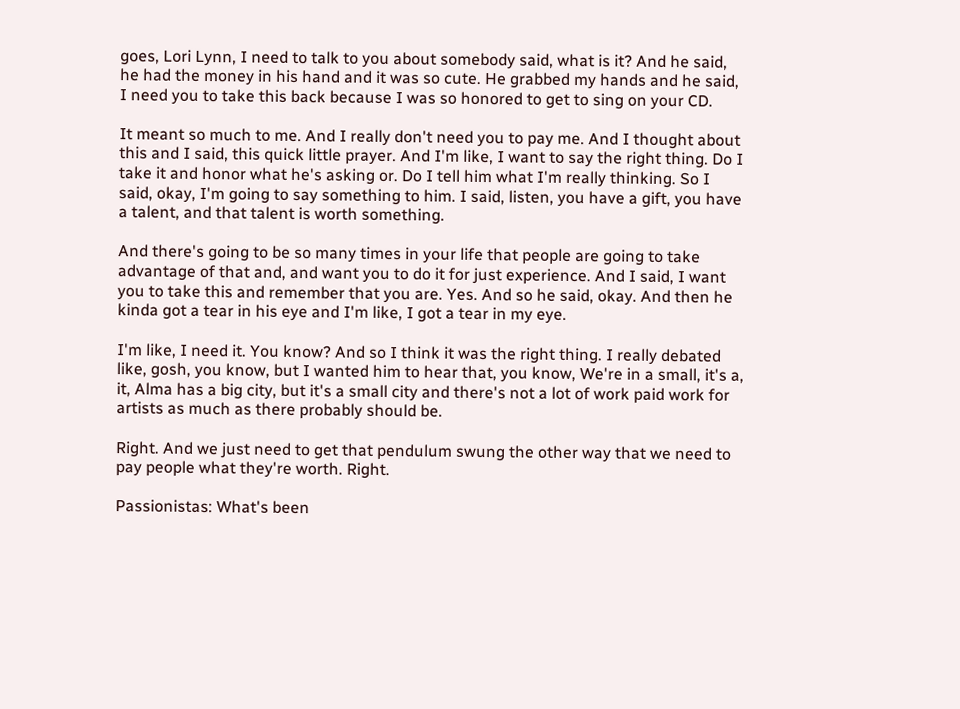goes, Lori Lynn, I need to talk to you about somebody said, what is it? And he said, he had the money in his hand and it was so cute. He grabbed my hands and he said, I need you to take this back because I was so honored to get to sing on your CD.

It meant so much to me. And I really don't need you to pay me. And I thought about this and I said, this quick little prayer. And I'm like, I want to say the right thing. Do I take it and honor what he's asking or. Do I tell him what I'm really thinking. So I said, okay, I'm going to say something to him. I said, listen, you have a gift, you have a talent, and that talent is worth something.

And there's going to be so many times in your life that people are going to take advantage of that and, and want you to do it for just experience. And I said, I want you to take this and remember that you are. Yes. And so he said, okay. And then he kinda got a tear in his eye and I'm like, I got a tear in my eye.

I'm like, I need it. You know? And so I think it was the right thing. I really debated like, gosh, you know, but I wanted him to hear that, you know, We're in a small, it's a, it, Alma has a big city, but it's a small city and there's not a lot of work paid work for artists as much as there probably should be.

Right. And we just need to get that pendulum swung the other way that we need to pay people what they're worth. Right.

Passionistas: What's been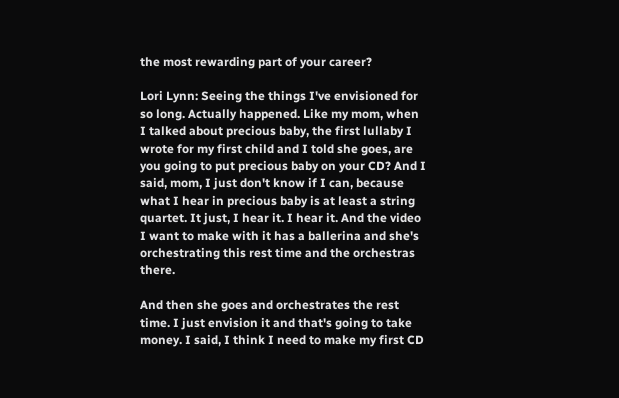the most rewarding part of your career?

Lori Lynn: Seeing the things I've envisioned for so long. Actually happened. Like my mom, when I talked about precious baby, the first lullaby I wrote for my first child and I told she goes, are you going to put precious baby on your CD? And I said, mom, I just don't know if I can, because what I hear in precious baby is at least a string quartet. It just, I hear it. I hear it. And the video I want to make with it has a ballerina and she's orchestrating this rest time and the orchestras there.

And then she goes and orchestrates the rest time. I just envision it and that's going to take money. I said, I think I need to make my first CD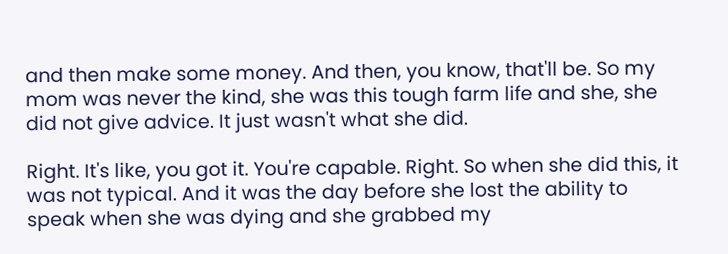and then make some money. And then, you know, that'll be. So my mom was never the kind, she was this tough farm life and she, she did not give advice. It just wasn't what she did.

Right. It's like, you got it. You're capable. Right. So when she did this, it was not typical. And it was the day before she lost the ability to speak when she was dying and she grabbed my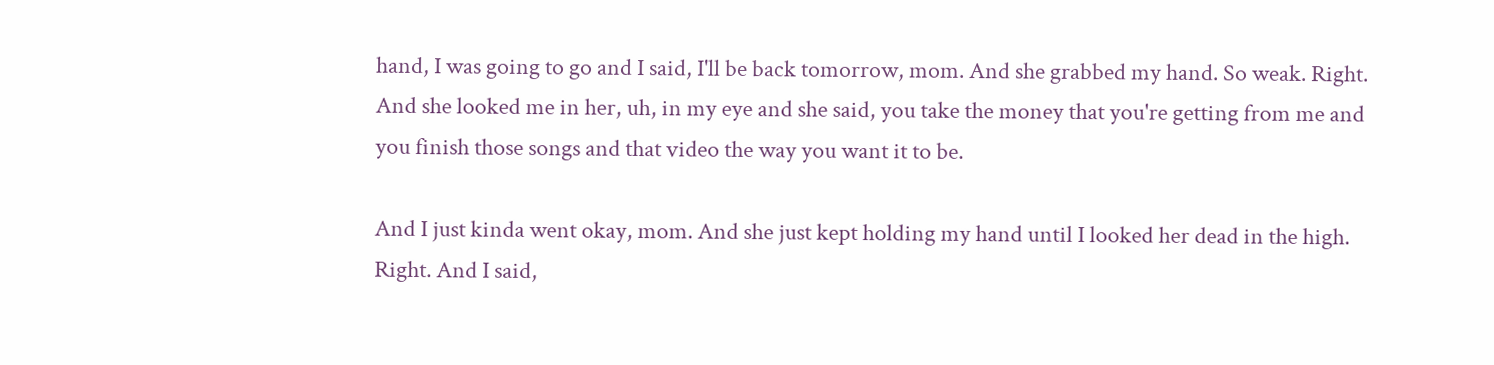hand, I was going to go and I said, I'll be back tomorrow, mom. And she grabbed my hand. So weak. Right. And she looked me in her, uh, in my eye and she said, you take the money that you're getting from me and you finish those songs and that video the way you want it to be.

And I just kinda went okay, mom. And she just kept holding my hand until I looked her dead in the high. Right. And I said,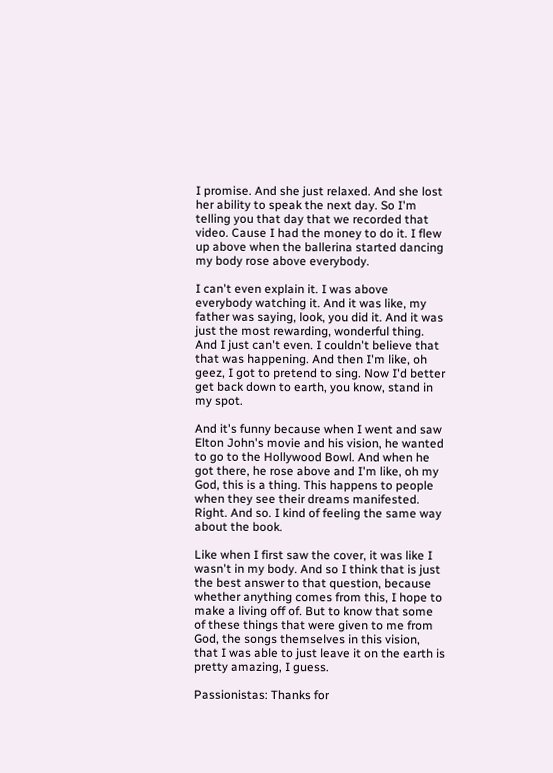I promise. And she just relaxed. And she lost her ability to speak the next day. So I'm telling you that day that we recorded that video. Cause I had the money to do it. I flew up above when the ballerina started dancing my body rose above everybody.

I can't even explain it. I was above everybody watching it. And it was like, my father was saying, look, you did it. And it was just the most rewarding, wonderful thing. And I just can't even. I couldn't believe that that was happening. And then I'm like, oh geez, I got to pretend to sing. Now I'd better get back down to earth, you know, stand in my spot.

And it's funny because when I went and saw Elton John's movie and his vision, he wanted to go to the Hollywood Bowl. And when he got there, he rose above and I'm like, oh my God, this is a thing. This happens to people when they see their dreams manifested. Right. And so. I kind of feeling the same way about the book.

Like when I first saw the cover, it was like I wasn't in my body. And so I think that is just the best answer to that question, because whether anything comes from this, I hope to make a living off of. But to know that some of these things that were given to me from God, the songs themselves in this vision, that I was able to just leave it on the earth is pretty amazing, I guess.

Passionistas: Thanks for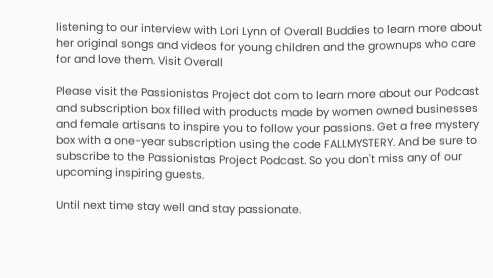listening to our interview with Lori Lynn of Overall Buddies to learn more about her original songs and videos for young children and the grownups who care for and love them. Visit Overall

Please visit the Passionistas Project dot com to learn more about our Podcast and subscription box filled with products made by women owned businesses and female artisans to inspire you to follow your passions. Get a free mystery box with a one-year subscription using the code FALLMYSTERY. And be sure to subscribe to the Passionistas Project Podcast. So you don't miss any of our upcoming inspiring guests.

Until next time stay well and stay passionate.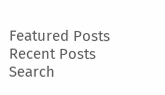Featured Posts
Recent Posts
Search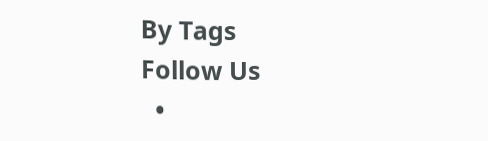By Tags
Follow Us
  •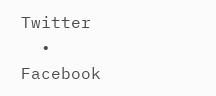Twitter
  • Facebook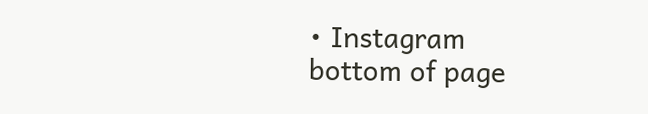• Instagram
bottom of page